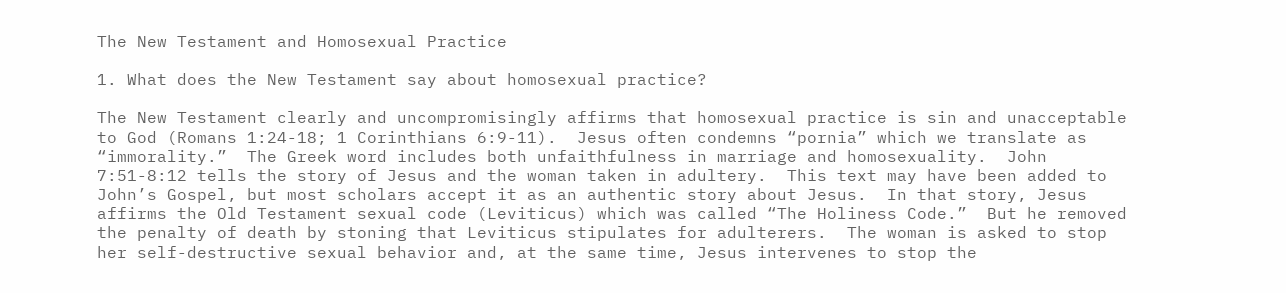The New Testament and Homosexual Practice

1. What does the New Testament say about homosexual practice?

The New Testament clearly and uncompromisingly affirms that homosexual practice is sin and unacceptable to God (Romans 1:24-18; 1 Corinthians 6:9-11).  Jesus often condemns “pornia” which we translate as “immorality.”  The Greek word includes both unfaithfulness in marriage and homosexuality.  John 7:51-8:12 tells the story of Jesus and the woman taken in adultery.  This text may have been added to John’s Gospel, but most scholars accept it as an authentic story about Jesus.  In that story, Jesus affirms the Old Testament sexual code (Leviticus) which was called “The Holiness Code.”  But he removed the penalty of death by stoning that Leviticus stipulates for adulterers.  The woman is asked to stop her self-destructive sexual behavior and, at the same time, Jesus intervenes to stop the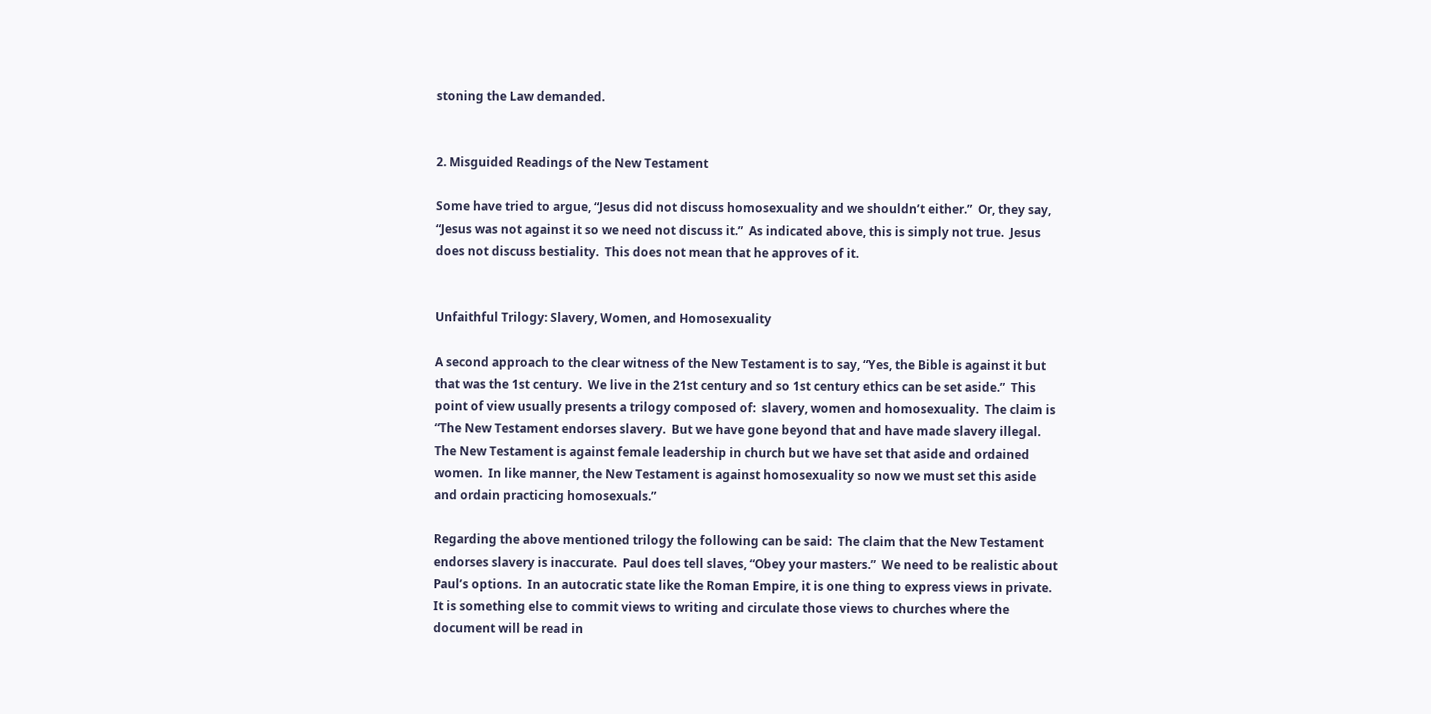stoning the Law demanded.


2. Misguided Readings of the New Testament

Some have tried to argue, “Jesus did not discuss homosexuality and we shouldn’t either.”  Or, they say, “Jesus was not against it so we need not discuss it.”  As indicated above, this is simply not true.  Jesus does not discuss bestiality.  This does not mean that he approves of it.


Unfaithful Trilogy: Slavery, Women, and Homosexuality

A second approach to the clear witness of the New Testament is to say, “Yes, the Bible is against it but that was the 1st century.  We live in the 21st century and so 1st century ethics can be set aside.”  This point of view usually presents a trilogy composed of:  slavery, women and homosexuality.  The claim is “The New Testament endorses slavery.  But we have gone beyond that and have made slavery illegal.  The New Testament is against female leadership in church but we have set that aside and ordained women.  In like manner, the New Testament is against homosexuality so now we must set this aside and ordain practicing homosexuals.”

Regarding the above mentioned trilogy the following can be said:  The claim that the New Testament endorses slavery is inaccurate.  Paul does tell slaves, “Obey your masters.”  We need to be realistic about Paul’s options.  In an autocratic state like the Roman Empire, it is one thing to express views in private.  It is something else to commit views to writing and circulate those views to churches where the document will be read in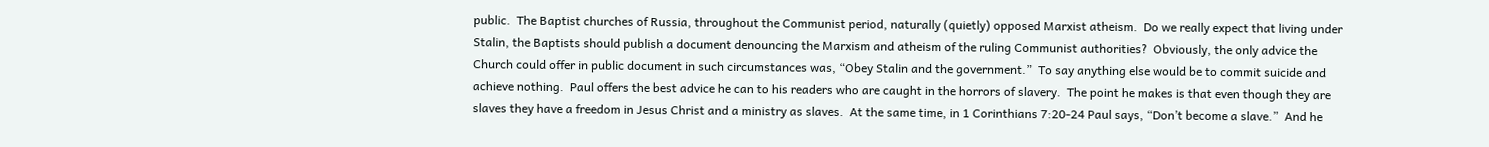public.  The Baptist churches of Russia, throughout the Communist period, naturally (quietly) opposed Marxist atheism.  Do we really expect that living under Stalin, the Baptists should publish a document denouncing the Marxism and atheism of the ruling Communist authorities?  Obviously, the only advice the Church could offer in public document in such circumstances was, “Obey Stalin and the government.”  To say anything else would be to commit suicide and achieve nothing.  Paul offers the best advice he can to his readers who are caught in the horrors of slavery.  The point he makes is that even though they are slaves they have a freedom in Jesus Christ and a ministry as slaves.  At the same time, in 1 Corinthians 7:20-24 Paul says, “Don’t become a slave.”  And he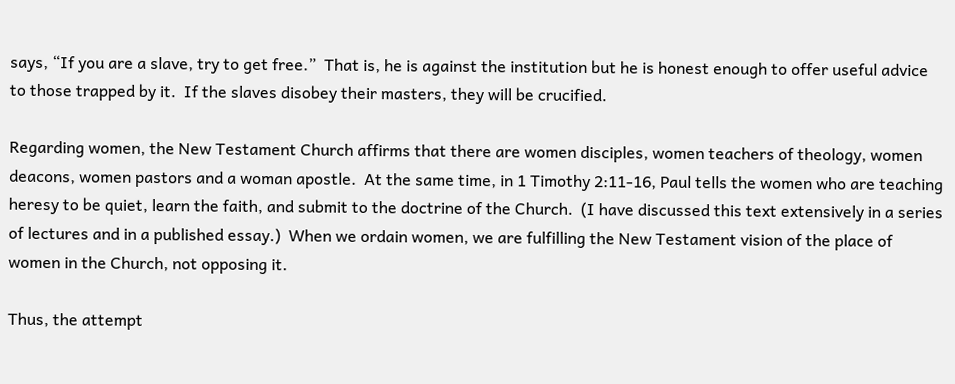says, “If you are a slave, try to get free.”  That is, he is against the institution but he is honest enough to offer useful advice to those trapped by it.  If the slaves disobey their masters, they will be crucified.

Regarding women, the New Testament Church affirms that there are women disciples, women teachers of theology, women deacons, women pastors and a woman apostle.  At the same time, in 1 Timothy 2:11-16, Paul tells the women who are teaching heresy to be quiet, learn the faith, and submit to the doctrine of the Church.  (I have discussed this text extensively in a series of lectures and in a published essay.)  When we ordain women, we are fulfilling the New Testament vision of the place of women in the Church, not opposing it.

Thus, the attempt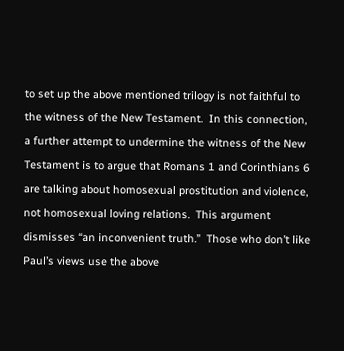to set up the above mentioned trilogy is not faithful to the witness of the New Testament.  In this connection, a further attempt to undermine the witness of the New Testament is to argue that Romans 1 and Corinthians 6 are talking about homosexual prostitution and violence, not homosexual loving relations.  This argument dismisses “an inconvenient truth.”  Those who don’t like Paul’s views use the above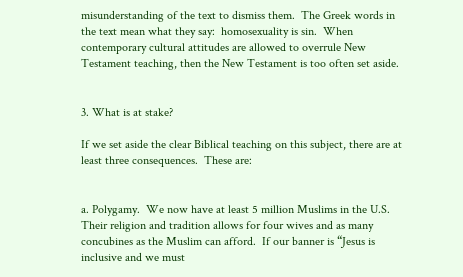misunderstanding of the text to dismiss them.  The Greek words in the text mean what they say:  homosexuality is sin.  When contemporary cultural attitudes are allowed to overrule New Testament teaching, then the New Testament is too often set aside.


3. What is at stake?

If we set aside the clear Biblical teaching on this subject, there are at least three consequences.  These are:


a. Polygamy.  We now have at least 5 million Muslims in the U.S.  Their religion and tradition allows for four wives and as many concubines as the Muslim can afford.  If our banner is “Jesus is inclusive and we must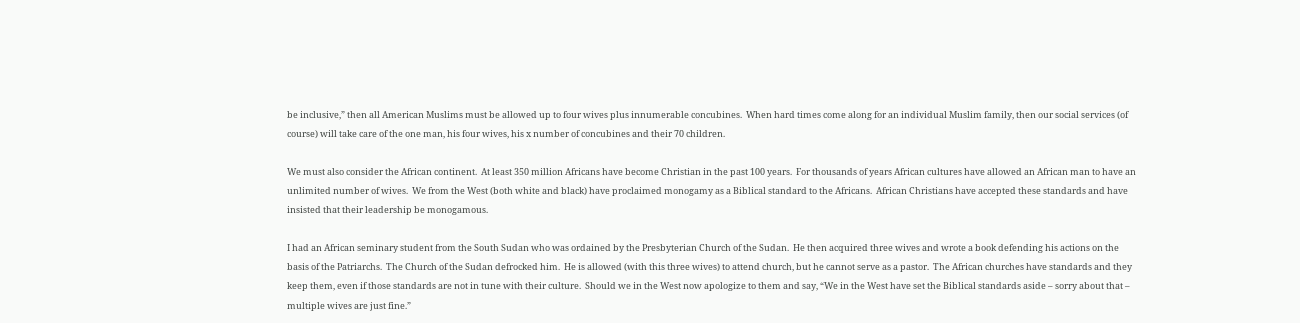be inclusive,” then all American Muslims must be allowed up to four wives plus innumerable concubines.  When hard times come along for an individual Muslim family, then our social services (of course) will take care of the one man, his four wives, his x number of concubines and their 70 children.

We must also consider the African continent.  At least 350 million Africans have become Christian in the past 100 years.  For thousands of years African cultures have allowed an African man to have an unlimited number of wives.  We from the West (both white and black) have proclaimed monogamy as a Biblical standard to the Africans.  African Christians have accepted these standards and have insisted that their leadership be monogamous.

I had an African seminary student from the South Sudan who was ordained by the Presbyterian Church of the Sudan.  He then acquired three wives and wrote a book defending his actions on the basis of the Patriarchs.  The Church of the Sudan defrocked him.  He is allowed (with this three wives) to attend church, but he cannot serve as a pastor.  The African churches have standards and they keep them, even if those standards are not in tune with their culture.  Should we in the West now apologize to them and say, “We in the West have set the Biblical standards aside – sorry about that – multiple wives are just fine.”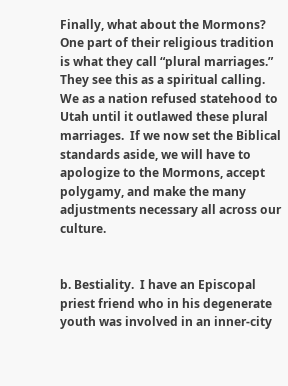Finally, what about the Mormons?  One part of their religious tradition is what they call “plural marriages.”  They see this as a spiritual calling.  We as a nation refused statehood to Utah until it outlawed these plural marriages.  If we now set the Biblical standards aside, we will have to apologize to the Mormons, accept polygamy, and make the many adjustments necessary all across our culture.


b. Bestiality.  I have an Episcopal priest friend who in his degenerate youth was involved in an inner-city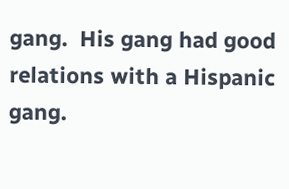gang.  His gang had good relations with a Hispanic gang.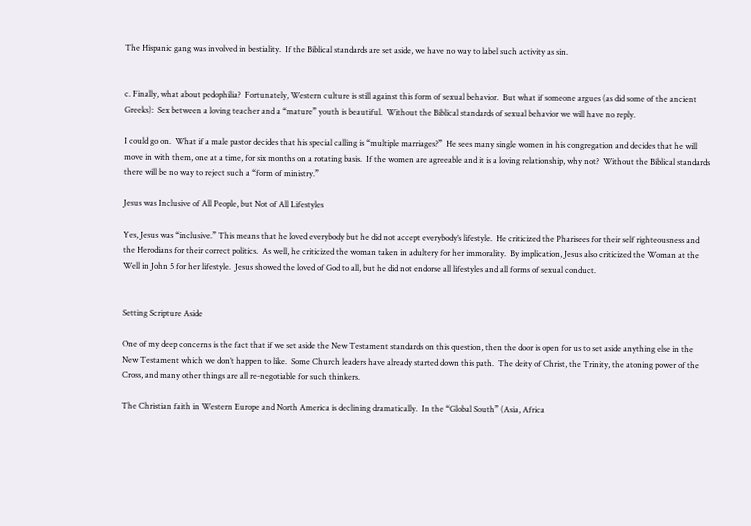The Hispanic gang was involved in bestiality.  If the Biblical standards are set aside, we have no way to label such activity as sin.


c. Finally, what about pedophilia?  Fortunately, Western culture is still against this form of sexual behavior.  But what if someone argues (as did some of the ancient Greeks):  Sex between a loving teacher and a “mature” youth is beautiful.  Without the Biblical standards of sexual behavior we will have no reply.

I could go on.  What if a male pastor decides that his special calling is “multiple marriages?”  He sees many single women in his congregation and decides that he will move in with them, one at a time, for six months on a rotating basis.  If the women are agreeable and it is a loving relationship, why not?  Without the Biblical standards there will be no way to reject such a “form of ministry.”

Jesus was Inclusive of All People, but Not of All Lifestyles

Yes, Jesus was “inclusive.” This means that he loved everybody but he did not accept everybody’s lifestyle.  He criticized the Pharisees for their self righteousness and the Herodians for their correct politics.  As well, he criticized the woman taken in adultery for her immorality.  By implication, Jesus also criticized the Woman at the Well in John 5 for her lifestyle.  Jesus showed the loved of God to all, but he did not endorse all lifestyles and all forms of sexual conduct.


Setting Scripture Aside

One of my deep concerns is the fact that if we set aside the New Testament standards on this question, then the door is open for us to set aside anything else in the New Testament which we don’t happen to like.  Some Church leaders have already started down this path.  The deity of Christ, the Trinity, the atoning power of the Cross, and many other things are all re-negotiable for such thinkers.

The Christian faith in Western Europe and North America is declining dramatically.  In the “Global South” (Asia, Africa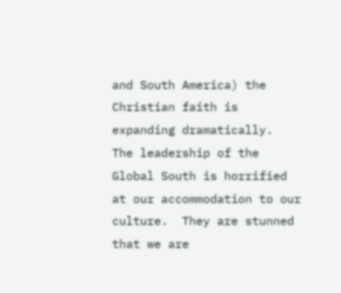and South America) the Christian faith is expanding dramatically.  The leadership of the Global South is horrified at our accommodation to our culture.  They are stunned that we are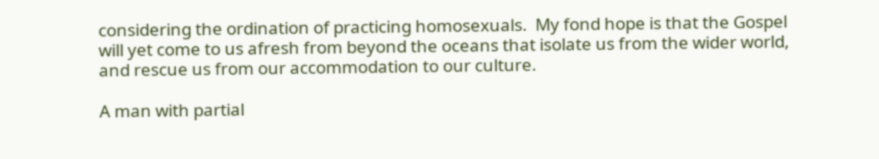considering the ordination of practicing homosexuals.  My fond hope is that the Gospel will yet come to us afresh from beyond the oceans that isolate us from the wider world, and rescue us from our accommodation to our culture.

A man with partial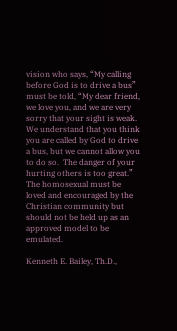vision who says, “My calling before God is to drive a bus” must be told, “My dear friend, we love you, and we are very sorry that your sight is weak.  We understand that you think you are called by God to drive a bus, but we cannot allow you to do so.  The danger of your hurting others is too great.”  The homosexual must be loved and encouraged by the Christian community but should not be held up as an approved model to be emulated.

Kenneth E. Bailey, Th.D.,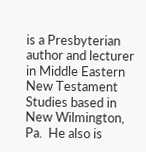is a Presbyterian author and lecturer in Middle Eastern New Testament Studies based in New Wilmington, Pa.  He also is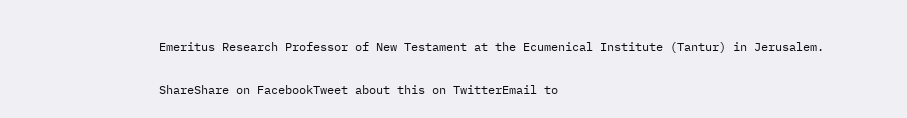Emeritus Research Professor of New Testament at the Ecumenical Institute (Tantur) in Jerusalem.

ShareShare on FacebookTweet about this on TwitterEmail to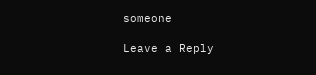someone

Leave a Reply